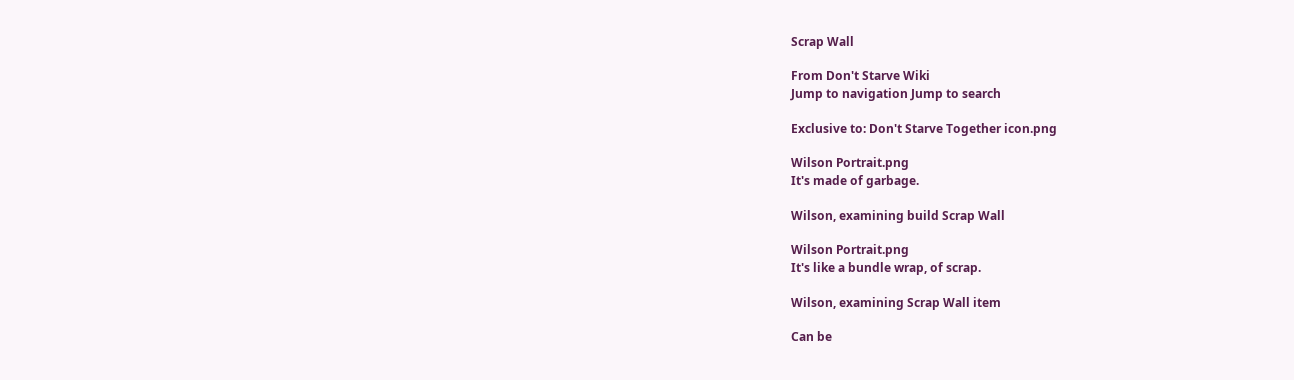Scrap Wall

From Don't Starve Wiki
Jump to navigation Jump to search

Exclusive to: Don't Starve Together icon.png

Wilson Portrait.png
It's made of garbage.

Wilson, examining build Scrap Wall

Wilson Portrait.png
It's like a bundle wrap, of scrap.

Wilson, examining Scrap Wall item

Can be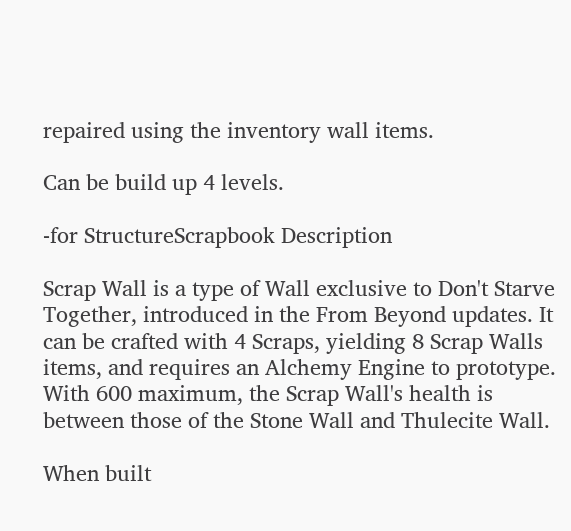repaired using the inventory wall items.

Can be build up 4 levels.

-for StructureScrapbook Description

Scrap Wall is a type of Wall exclusive to Don't Starve Together, introduced in the From Beyond updates. It can be crafted with 4 Scraps, yielding 8 Scrap Walls items, and requires an Alchemy Engine to prototype. With 600 maximum, the Scrap Wall's health is between those of the Stone Wall and Thulecite Wall.

When built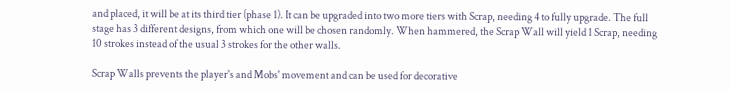and placed, it will be at its third tier (phase 1). It can be upgraded into two more tiers with Scrap, needing 4 to fully upgrade. The full stage has 3 different designs, from which one will be chosen randomly. When hammered, the Scrap Wall will yield 1 Scrap, needing 10 strokes instead of the usual 3 strokes for the other walls.

Scrap Walls prevents the player's and Mobs' movement and can be used for decorative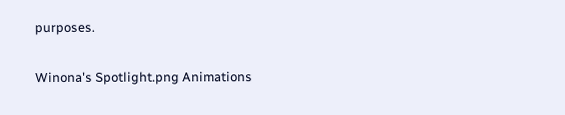purposes.

Winona's Spotlight.png Animations